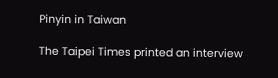Pinyin in Taiwan

The Taipei Times printed an interview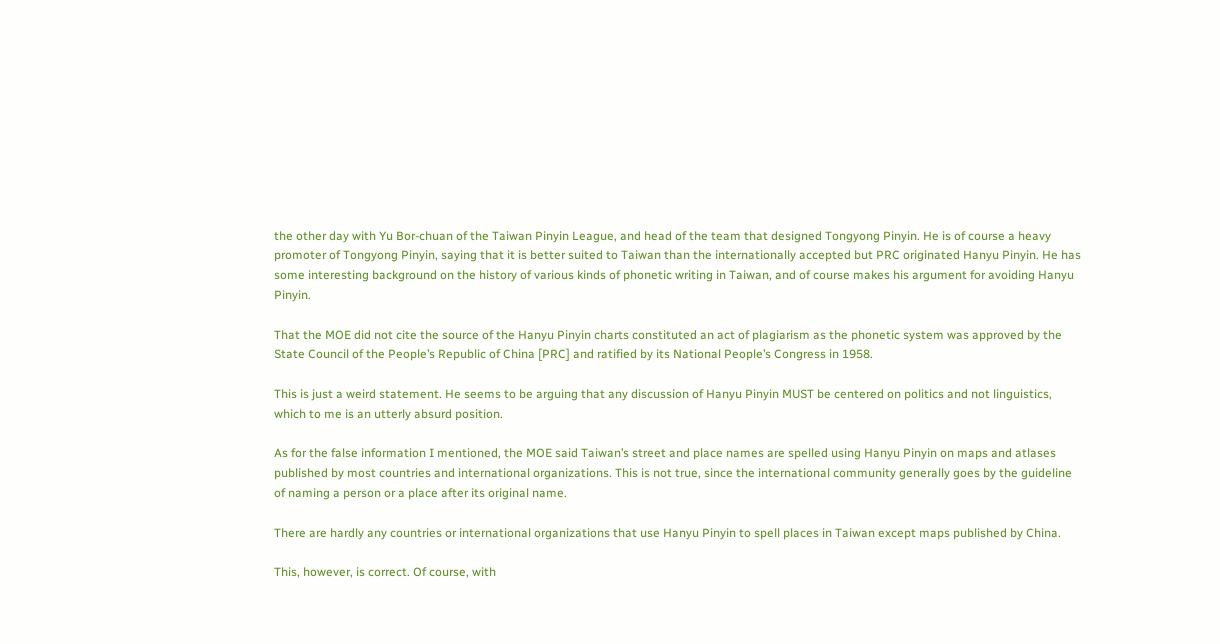the other day with Yu Bor-chuan of the Taiwan Pinyin League, and head of the team that designed Tongyong Pinyin. He is of course a heavy promoter of Tongyong Pinyin, saying that it is better suited to Taiwan than the internationally accepted but PRC originated Hanyu Pinyin. He has some interesting background on the history of various kinds of phonetic writing in Taiwan, and of course makes his argument for avoiding Hanyu Pinyin.

That the MOE did not cite the source of the Hanyu Pinyin charts constituted an act of plagiarism as the phonetic system was approved by the State Council of the People’s Republic of China [PRC] and ratified by its National People’s Congress in 1958.

This is just a weird statement. He seems to be arguing that any discussion of Hanyu Pinyin MUST be centered on politics and not linguistics, which to me is an utterly absurd position.

As for the false information I mentioned, the MOE said Taiwan’s street and place names are spelled using Hanyu Pinyin on maps and atlases published by most countries and international organizations. This is not true, since the international community generally goes by the guideline of naming a person or a place after its original name.

There are hardly any countries or international organizations that use Hanyu Pinyin to spell places in Taiwan except maps published by China.

This, however, is correct. Of course, with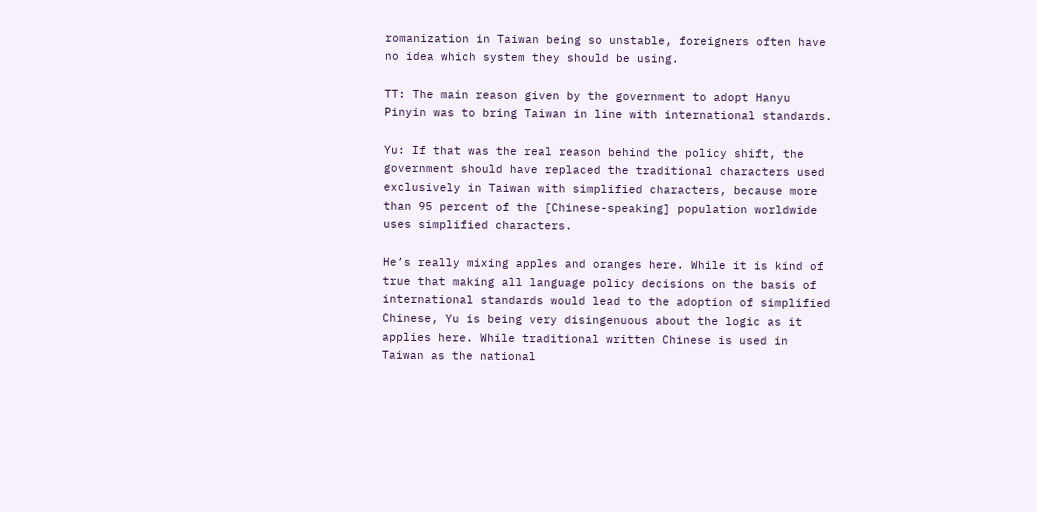romanization in Taiwan being so unstable, foreigners often have no idea which system they should be using.

TT: The main reason given by the government to adopt Hanyu Pinyin was to bring Taiwan in line with international standards.

Yu: If that was the real reason behind the policy shift, the government should have replaced the traditional characters used exclusively in Taiwan with simplified characters, because more than 95 percent of the [Chinese-speaking] population worldwide uses simplified characters.

He’s really mixing apples and oranges here. While it is kind of true that making all language policy decisions on the basis of international standards would lead to the adoption of simplified Chinese, Yu is being very disingenuous about the logic as it applies here. While traditional written Chinese is used in Taiwan as the national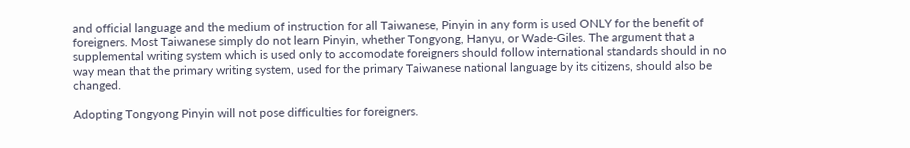and official language and the medium of instruction for all Taiwanese, Pinyin in any form is used ONLY for the benefit of foreigners. Most Taiwanese simply do not learn Pinyin, whether Tongyong, Hanyu, or Wade-Giles. The argument that a supplemental writing system which is used only to accomodate foreigners should follow international standards should in no way mean that the primary writing system, used for the primary Taiwanese national language by its citizens, should also be changed.

Adopting Tongyong Pinyin will not pose difficulties for foreigners.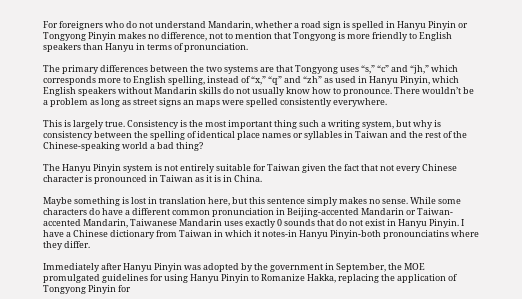For foreigners who do not understand Mandarin, whether a road sign is spelled in Hanyu Pinyin or Tongyong Pinyin makes no difference, not to mention that Tongyong is more friendly to English speakers than Hanyu in terms of pronunciation.

The primary differences between the two systems are that Tongyong uses “s,” “c” and “jh,” which corresponds more to English spelling, instead of “x,” “q” and “zh” as used in Hanyu Pinyin, which English speakers without Mandarin skills do not usually know how to pronounce. There wouldn’t be a problem as long as street signs an maps were spelled consistently everywhere.

This is largely true. Consistency is the most important thing such a writing system, but why is consistency between the spelling of identical place names or syllables in Taiwan and the rest of the Chinese-speaking world a bad thing?

The Hanyu Pinyin system is not entirely suitable for Taiwan given the fact that not every Chinese character is pronounced in Taiwan as it is in China.

Maybe something is lost in translation here, but this sentence simply makes no sense. While some characters do have a different common pronunciation in Beijing-accented Mandarin or Taiwan-accented Mandarin, Taiwanese Mandarin uses exactly 0 sounds that do not exist in Hanyu Pinyin. I have a Chinese dictionary from Taiwan in which it notes-in Hanyu Pinyin-both pronounciatins where they differ.

Immediately after Hanyu Pinyin was adopted by the government in September, the MOE promulgated guidelines for using Hanyu Pinyin to Romanize Hakka, replacing the application of Tongyong Pinyin for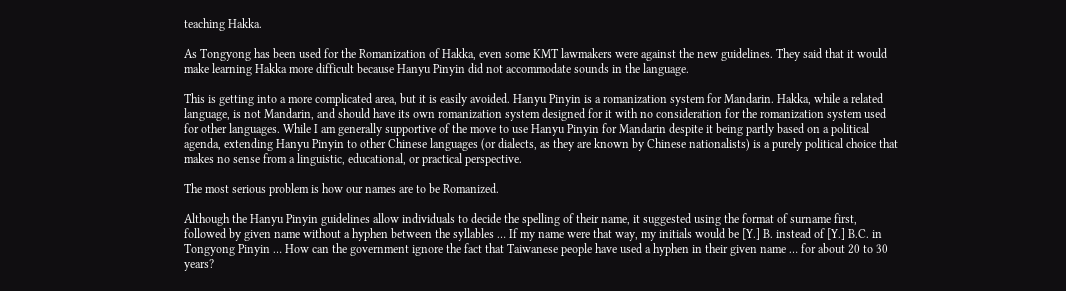teaching Hakka.

As Tongyong has been used for the Romanization of Hakka, even some KMT lawmakers were against the new guidelines. They said that it would make learning Hakka more difficult because Hanyu Pinyin did not accommodate sounds in the language.

This is getting into a more complicated area, but it is easily avoided. Hanyu Pinyin is a romanization system for Mandarin. Hakka, while a related language, is not Mandarin, and should have its own romanization system designed for it with no consideration for the romanization system used for other languages. While I am generally supportive of the move to use Hanyu Pinyin for Mandarin despite it being partly based on a political agenda, extending Hanyu Pinyin to other Chinese languages (or dialects, as they are known by Chinese nationalists) is a purely political choice that makes no sense from a linguistic, educational, or practical perspective.

The most serious problem is how our names are to be Romanized.

Although the Hanyu Pinyin guidelines allow individuals to decide the spelling of their name, it suggested using the format of surname first, followed by given name without a hyphen between the syllables … If my name were that way, my initials would be [Y.] B. instead of [Y.] B.C. in Tongyong Pinyin … How can the government ignore the fact that Taiwanese people have used a hyphen in their given name … for about 20 to 30 years?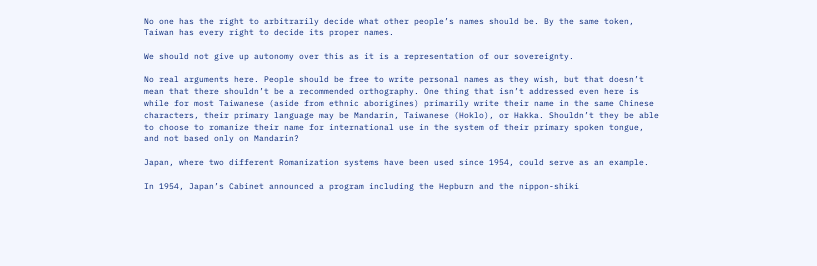No one has the right to arbitrarily decide what other people’s names should be. By the same token, Taiwan has every right to decide its proper names.

We should not give up autonomy over this as it is a representation of our sovereignty.

No real arguments here. People should be free to write personal names as they wish, but that doesn’t mean that there shouldn’t be a recommended orthography. One thing that isn’t addressed even here is while for most Taiwanese (aside from ethnic aborigines) primarily write their name in the same Chinese characters, their primary language may be Mandarin, Taiwanese (Hoklo), or Hakka. Shouldn’t they be able to choose to romanize their name for international use in the system of their primary spoken tongue, and not based only on Mandarin?

Japan, where two different Romanization systems have been used since 1954, could serve as an example.

In 1954, Japan’s Cabinet announced a program including the Hepburn and the nippon-shiki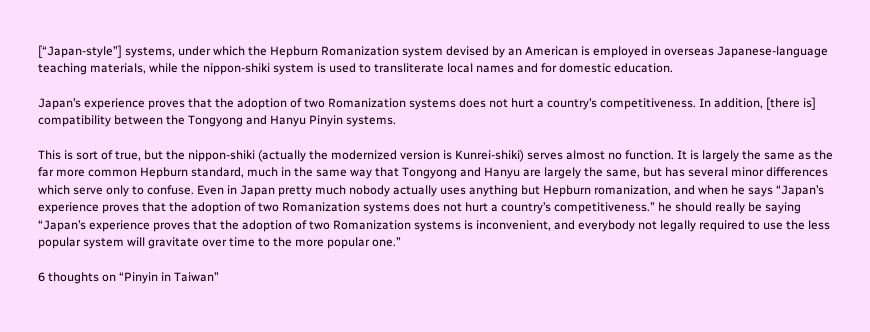[“Japan-style”] systems, under which the Hepburn Romanization system devised by an American is employed in overseas Japanese-language teaching materials, while the nippon-shiki system is used to transliterate local names and for domestic education.

Japan’s experience proves that the adoption of two Romanization systems does not hurt a country’s competitiveness. In addition, [there is] compatibility between the Tongyong and Hanyu Pinyin systems.

This is sort of true, but the nippon-shiki (actually the modernized version is Kunrei-shiki) serves almost no function. It is largely the same as the far more common Hepburn standard, much in the same way that Tongyong and Hanyu are largely the same, but has several minor differences which serve only to confuse. Even in Japan pretty much nobody actually uses anything but Hepburn romanization, and when he says “Japan’s experience proves that the adoption of two Romanization systems does not hurt a country’s competitiveness.” he should really be saying “Japan’s experience proves that the adoption of two Romanization systems is inconvenient, and everybody not legally required to use the less popular system will gravitate over time to the more popular one.”

6 thoughts on “Pinyin in Taiwan”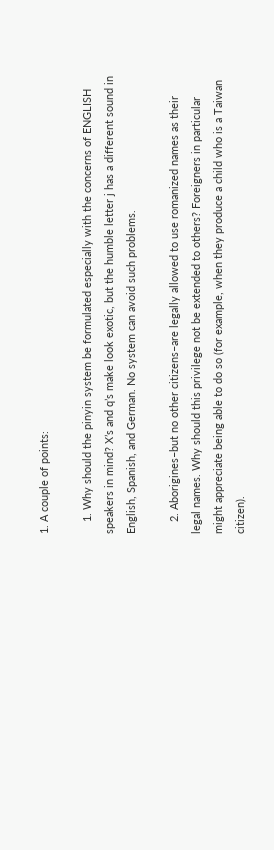1. A couple of points:

    1. Why should the pinyin system be formulated especially with the concerns of ENGLISH speakers in mind? X’s and q’s make look exotic, but the humble letter j has a different sound in English, Spanish, and German. No system can avoid such problems.

    2. Aborigines–but no other citizens–are legally allowed to use romanized names as their legal names. Why should this privilege not be extended to others? Foreigners in particular might appreciate being able to do so (for example, when they produce a child who is a Taiwan citizen).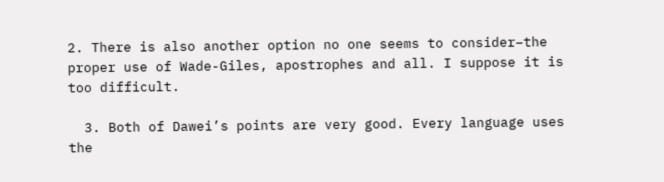2. There is also another option no one seems to consider–the proper use of Wade-Giles, apostrophes and all. I suppose it is too difficult.

  3. Both of Dawei’s points are very good. Every language uses the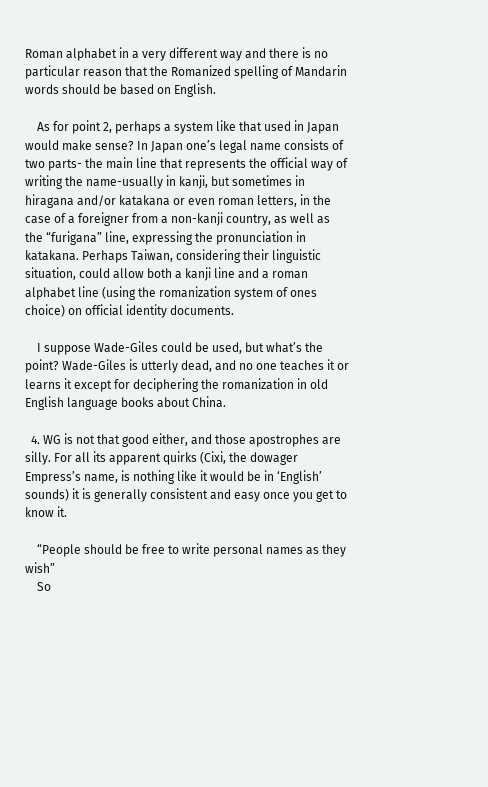Roman alphabet in a very different way and there is no particular reason that the Romanized spelling of Mandarin words should be based on English.

    As for point 2, perhaps a system like that used in Japan would make sense? In Japan one’s legal name consists of two parts- the main line that represents the official way of writing the name-usually in kanji, but sometimes in hiragana and/or katakana or even roman letters, in the case of a foreigner from a non-kanji country, as well as the “furigana” line, expressing the pronunciation in katakana. Perhaps Taiwan, considering their linguistic situation, could allow both a kanji line and a roman alphabet line (using the romanization system of ones choice) on official identity documents.

    I suppose Wade-Giles could be used, but what’s the point? Wade-Giles is utterly dead, and no one teaches it or learns it except for deciphering the romanization in old English language books about China.

  4. WG is not that good either, and those apostrophes are silly. For all its apparent quirks (Cixi, the dowager Empress’s name, is nothing like it would be in ‘English’ sounds) it is generally consistent and easy once you get to know it.

    “People should be free to write personal names as they wish”
    So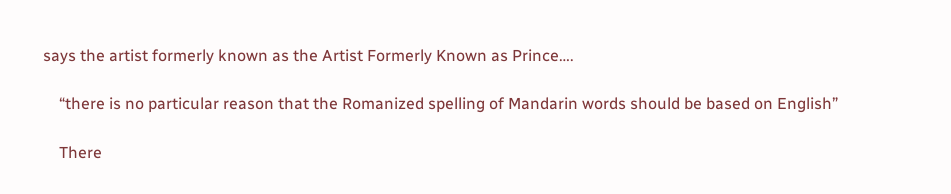says the artist formerly known as the Artist Formerly Known as Prince….

    “there is no particular reason that the Romanized spelling of Mandarin words should be based on English”

    There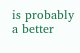is probably a better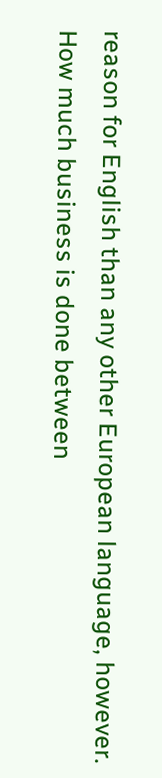reason for English than any other European language, however. How much business is done between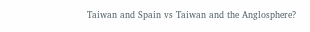Taiwan and Spain vs Taiwan and the Anglosphere?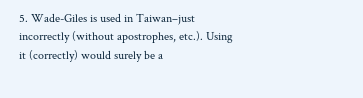5. Wade-Giles is used in Taiwan–just incorrectly (without apostrophes, etc.). Using it (correctly) would surely be a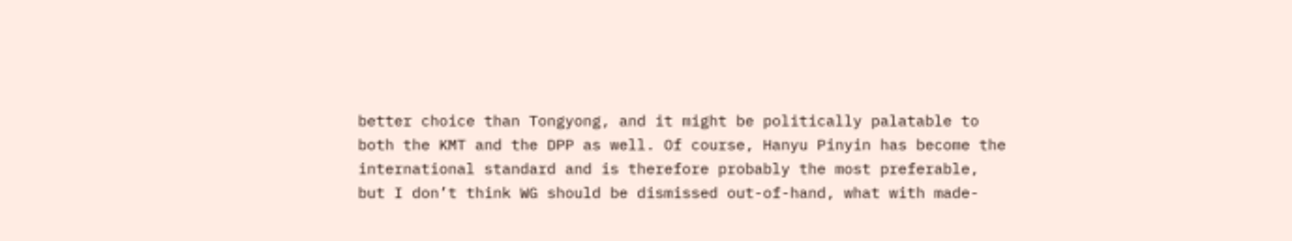better choice than Tongyong, and it might be politically palatable to both the KMT and the DPP as well. Of course, Hanyu Pinyin has become the international standard and is therefore probably the most preferable, but I don’t think WG should be dismissed out-of-hand, what with made-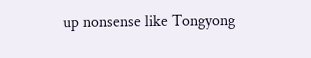up nonsense like Tongyong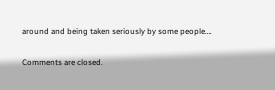around and being taken seriously by some people….

Comments are closed.